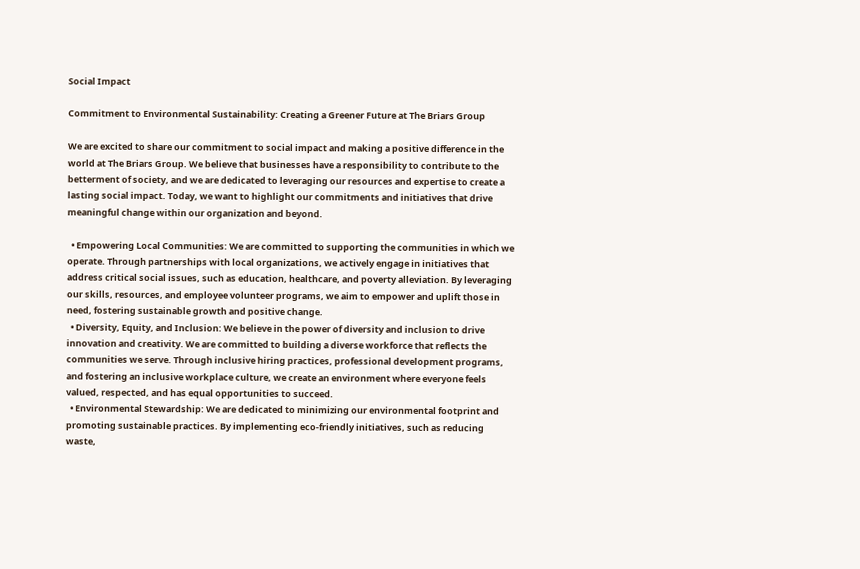Social Impact

Commitment to Environmental Sustainability: Creating a Greener Future at The Briars Group

We are excited to share our commitment to social impact and making a positive difference in the world at The Briars Group. We believe that businesses have a responsibility to contribute to the betterment of society, and we are dedicated to leveraging our resources and expertise to create a lasting social impact. Today, we want to highlight our commitments and initiatives that drive meaningful change within our organization and beyond.

  • Empowering Local Communities: We are committed to supporting the communities in which we operate. Through partnerships with local organizations, we actively engage in initiatives that address critical social issues, such as education, healthcare, and poverty alleviation. By leveraging our skills, resources, and employee volunteer programs, we aim to empower and uplift those in need, fostering sustainable growth and positive change.
  • Diversity, Equity, and Inclusion: We believe in the power of diversity and inclusion to drive innovation and creativity. We are committed to building a diverse workforce that reflects the communities we serve. Through inclusive hiring practices, professional development programs, and fostering an inclusive workplace culture, we create an environment where everyone feels valued, respected, and has equal opportunities to succeed.
  • Environmental Stewardship: We are dedicated to minimizing our environmental footprint and promoting sustainable practices. By implementing eco-friendly initiatives, such as reducing waste,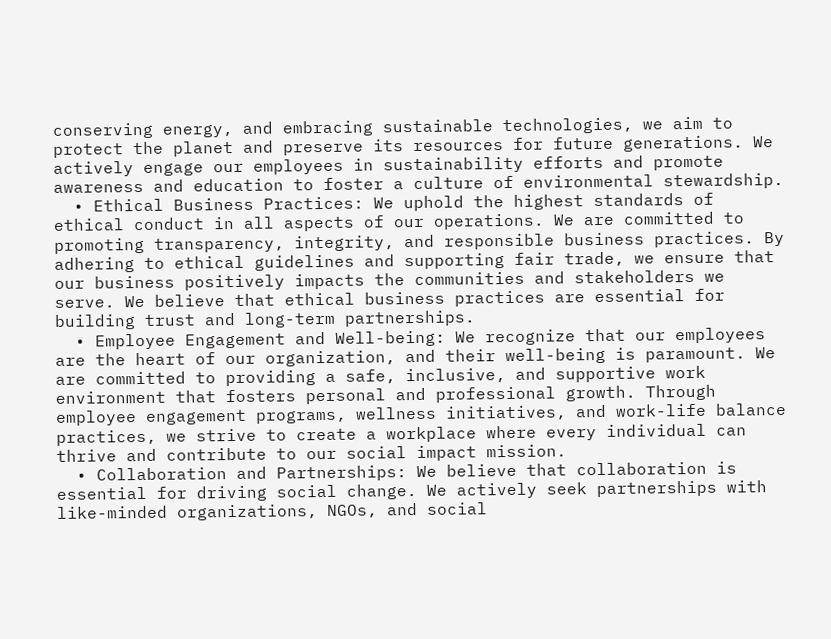conserving energy, and embracing sustainable technologies, we aim to protect the planet and preserve its resources for future generations. We actively engage our employees in sustainability efforts and promote awareness and education to foster a culture of environmental stewardship.
  • Ethical Business Practices: We uphold the highest standards of ethical conduct in all aspects of our operations. We are committed to promoting transparency, integrity, and responsible business practices. By adhering to ethical guidelines and supporting fair trade, we ensure that our business positively impacts the communities and stakeholders we serve. We believe that ethical business practices are essential for building trust and long-term partnerships.
  • Employee Engagement and Well-being: We recognize that our employees are the heart of our organization, and their well-being is paramount. We are committed to providing a safe, inclusive, and supportive work environment that fosters personal and professional growth. Through employee engagement programs, wellness initiatives, and work-life balance practices, we strive to create a workplace where every individual can thrive and contribute to our social impact mission.
  • Collaboration and Partnerships: We believe that collaboration is essential for driving social change. We actively seek partnerships with like-minded organizations, NGOs, and social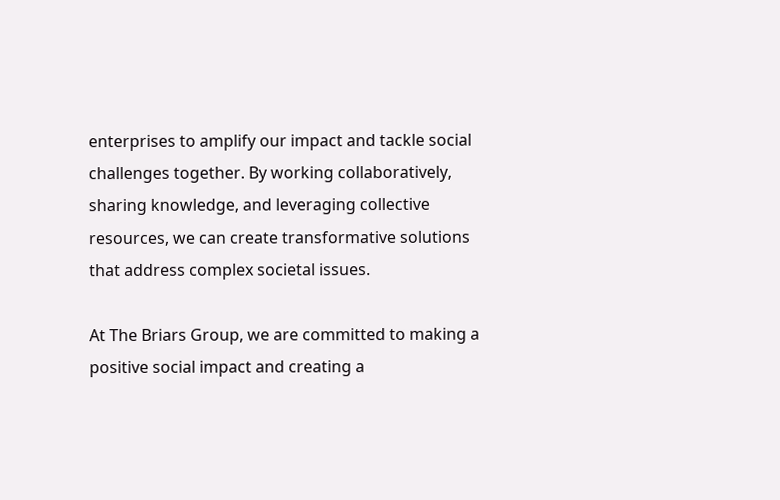enterprises to amplify our impact and tackle social challenges together. By working collaboratively, sharing knowledge, and leveraging collective resources, we can create transformative solutions that address complex societal issues.

At The Briars Group, we are committed to making a positive social impact and creating a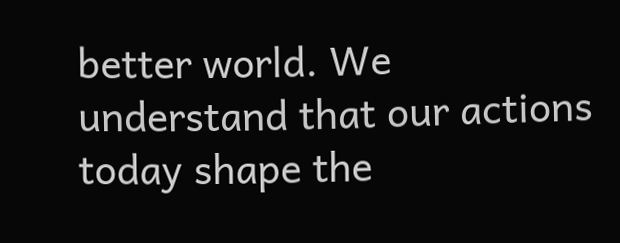better world. We understand that our actions today shape the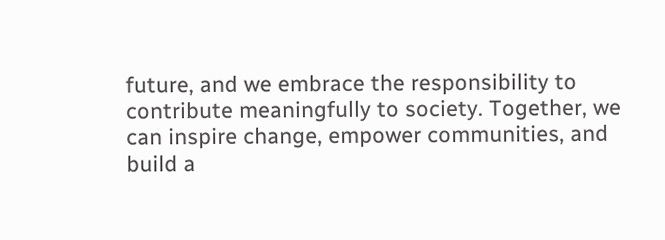future, and we embrace the responsibility to contribute meaningfully to society. Together, we can inspire change, empower communities, and build a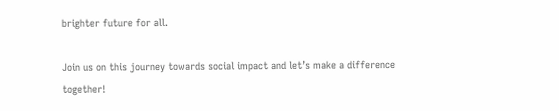brighter future for all.

Join us on this journey towards social impact and let’s make a difference together!